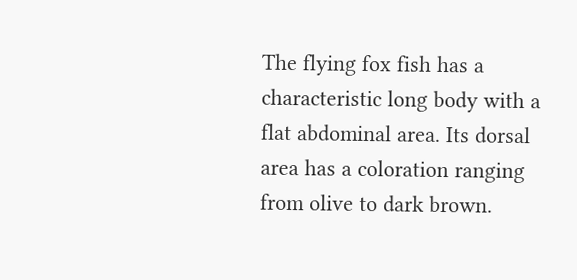The flying fox fish has a characteristic long body with a flat abdominal area. Its dorsal area has a coloration ranging from olive to dark brown.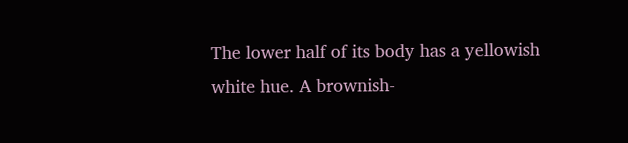The lower half of its body has a yellowish white hue. A brownish-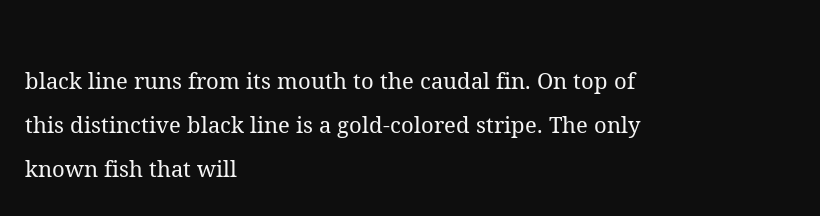black line runs from its mouth to the caudal fin. On top of this distinctive black line is a gold-colored stripe. The only known fish that will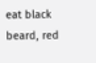eat black beard, red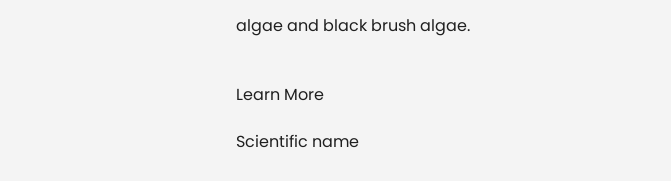algae and black brush algae.


Learn More

Scientific name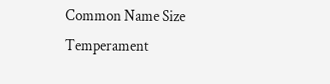Common Name Size Temperament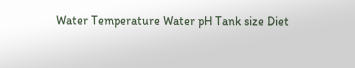Water Temperature Water pH Tank size Diet